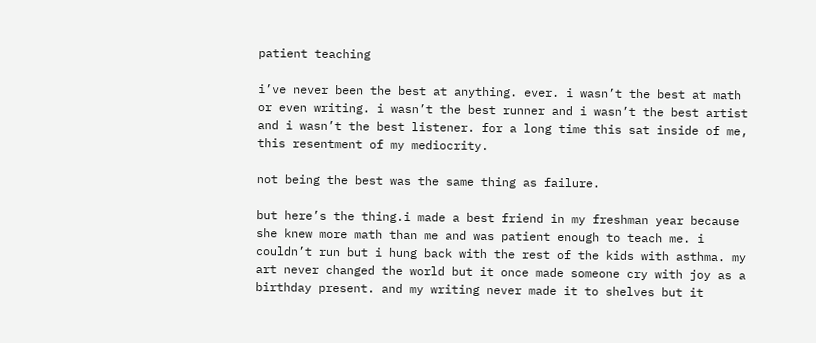patient teaching

i’ve never been the best at anything. ever. i wasn’t the best at math or even writing. i wasn’t the best runner and i wasn’t the best artist and i wasn’t the best listener. for a long time this sat inside of me, this resentment of my mediocrity.

not being the best was the same thing as failure.

but here’s the thing.i made a best friend in my freshman year because she knew more math than me and was patient enough to teach me. i couldn’t run but i hung back with the rest of the kids with asthma. my art never changed the world but it once made someone cry with joy as a birthday present. and my writing never made it to shelves but it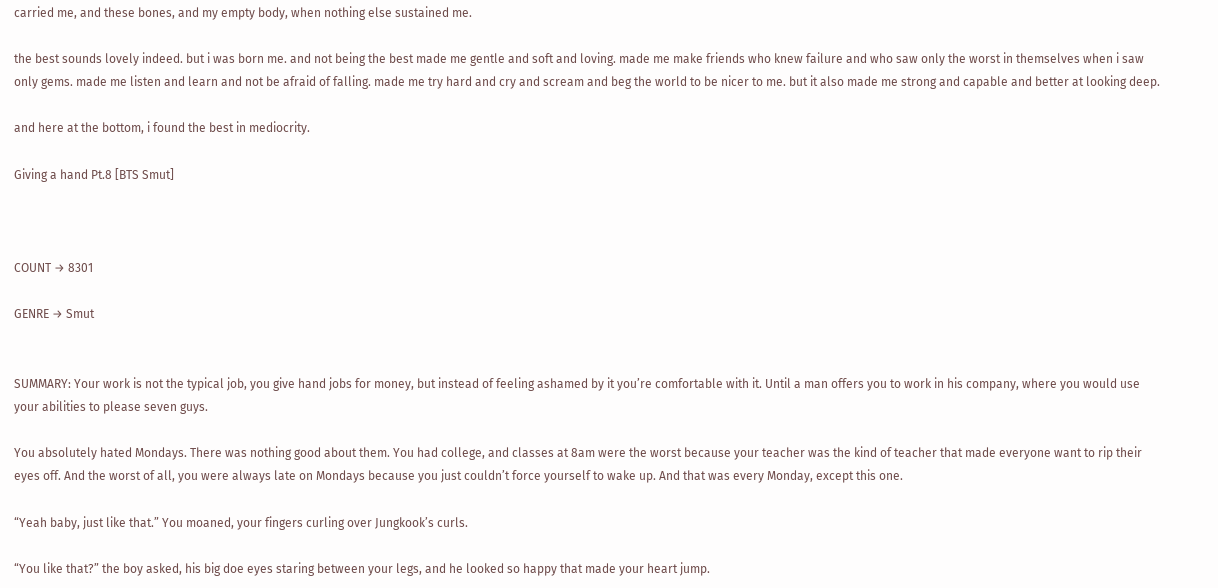carried me, and these bones, and my empty body, when nothing else sustained me.

the best sounds lovely indeed. but i was born me. and not being the best made me gentle and soft and loving. made me make friends who knew failure and who saw only the worst in themselves when i saw only gems. made me listen and learn and not be afraid of falling. made me try hard and cry and scream and beg the world to be nicer to me. but it also made me strong and capable and better at looking deep.

and here at the bottom, i found the best in mediocrity.

Giving a hand Pt.8 [BTS Smut]



COUNT → 8301

GENRE → Smut


SUMMARY: Your work is not the typical job, you give hand jobs for money, but instead of feeling ashamed by it you’re comfortable with it. Until a man offers you to work in his company, where you would use your abilities to please seven guys.

You absolutely hated Mondays. There was nothing good about them. You had college, and classes at 8am were the worst because your teacher was the kind of teacher that made everyone want to rip their eyes off. And the worst of all, you were always late on Mondays because you just couldn’t force yourself to wake up. And that was every Monday, except this one.

“Yeah baby, just like that.” You moaned, your fingers curling over Jungkook’s curls.

“You like that?” the boy asked, his big doe eyes staring between your legs, and he looked so happy that made your heart jump.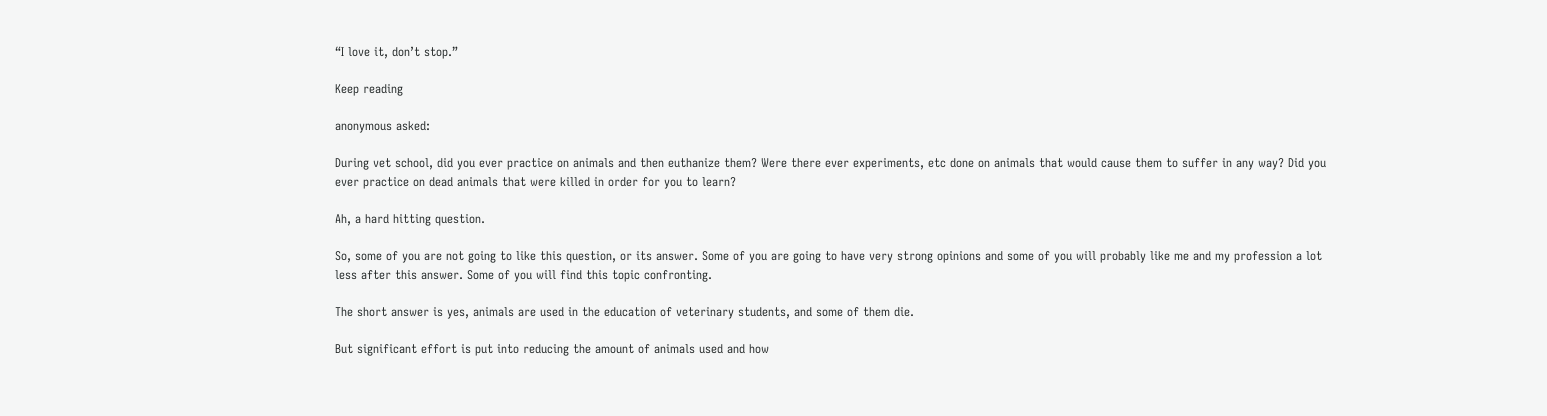“I love it, don’t stop.”

Keep reading

anonymous asked:

During vet school, did you ever practice on animals and then euthanize them? Were there ever experiments, etc done on animals that would cause them to suffer in any way? Did you ever practice on dead animals that were killed in order for you to learn?

Ah, a hard hitting question.

So, some of you are not going to like this question, or its answer. Some of you are going to have very strong opinions and some of you will probably like me and my profession a lot less after this answer. Some of you will find this topic confronting.

The short answer is yes, animals are used in the education of veterinary students, and some of them die.

But significant effort is put into reducing the amount of animals used and how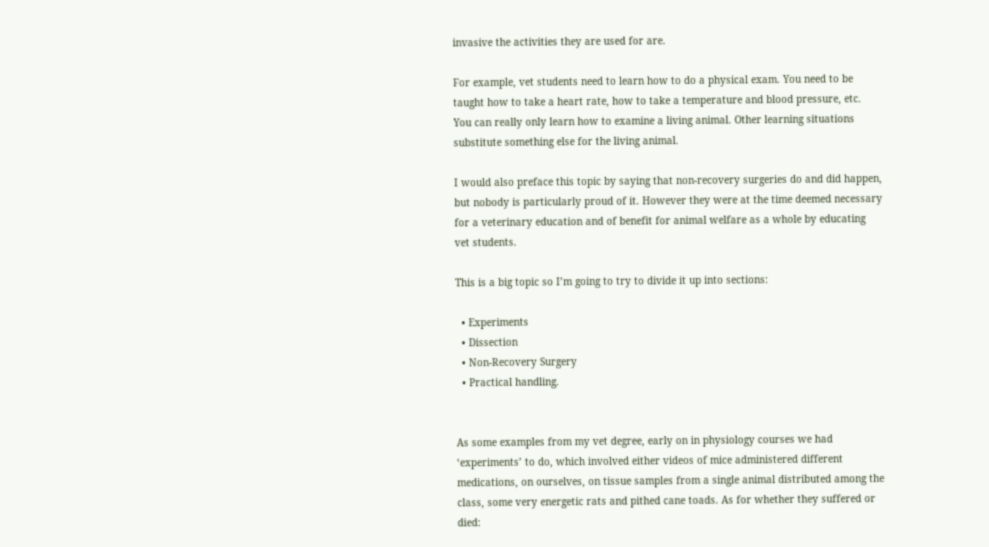invasive the activities they are used for are.

For example, vet students need to learn how to do a physical exam. You need to be taught how to take a heart rate, how to take a temperature and blood pressure, etc. You can really only learn how to examine a living animal. Other learning situations substitute something else for the living animal.

I would also preface this topic by saying that non-recovery surgeries do and did happen, but nobody is particularly proud of it. However they were at the time deemed necessary for a veterinary education and of benefit for animal welfare as a whole by educating vet students.

This is a big topic so I’m going to try to divide it up into sections:

  • Experiments
  • Dissection
  • Non-Recovery Surgery
  • Practical handling.


As some examples from my vet degree, early on in physiology courses we had ‘experiments’ to do, which involved either videos of mice administered different medications, on ourselves, on tissue samples from a single animal distributed among the class, some very energetic rats and pithed cane toads. As for whether they suffered or died: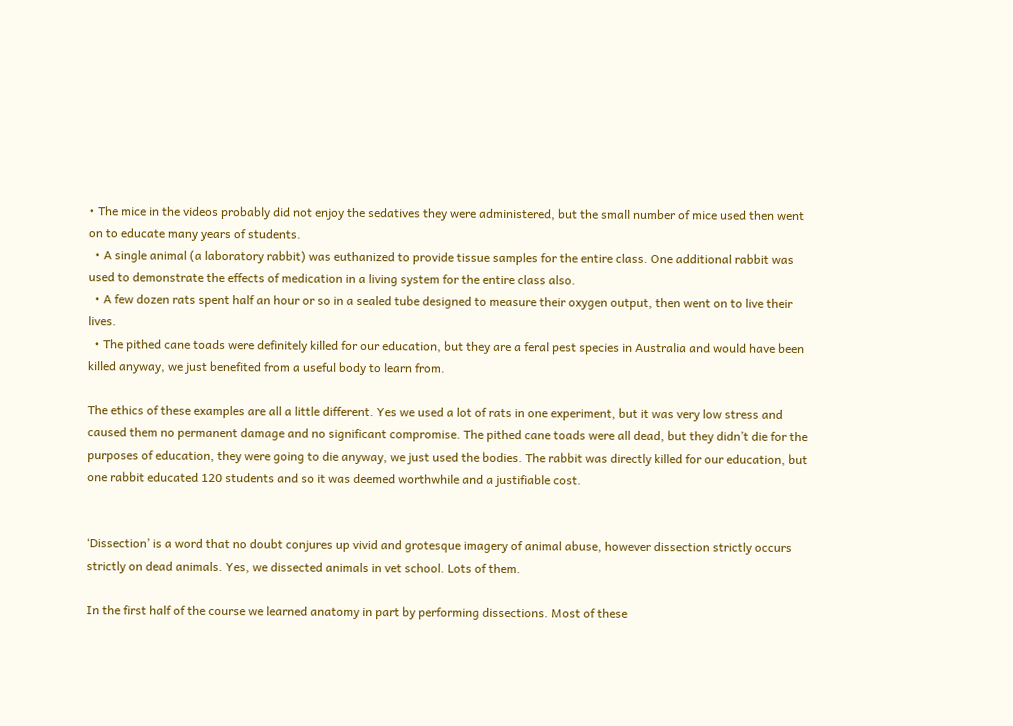• The mice in the videos probably did not enjoy the sedatives they were administered, but the small number of mice used then went on to educate many years of students.
  • A single animal (a laboratory rabbit) was euthanized to provide tissue samples for the entire class. One additional rabbit was used to demonstrate the effects of medication in a living system for the entire class also.
  • A few dozen rats spent half an hour or so in a sealed tube designed to measure their oxygen output, then went on to live their lives.
  • The pithed cane toads were definitely killed for our education, but they are a feral pest species in Australia and would have been killed anyway, we just benefited from a useful body to learn from.

The ethics of these examples are all a little different. Yes we used a lot of rats in one experiment, but it was very low stress and caused them no permanent damage and no significant compromise. The pithed cane toads were all dead, but they didn’t die for the purposes of education, they were going to die anyway, we just used the bodies. The rabbit was directly killed for our education, but one rabbit educated 120 students and so it was deemed worthwhile and a justifiable cost.


‘Dissection’ is a word that no doubt conjures up vivid and grotesque imagery of animal abuse, however dissection strictly occurs strictly on dead animals. Yes, we dissected animals in vet school. Lots of them.

In the first half of the course we learned anatomy in part by performing dissections. Most of these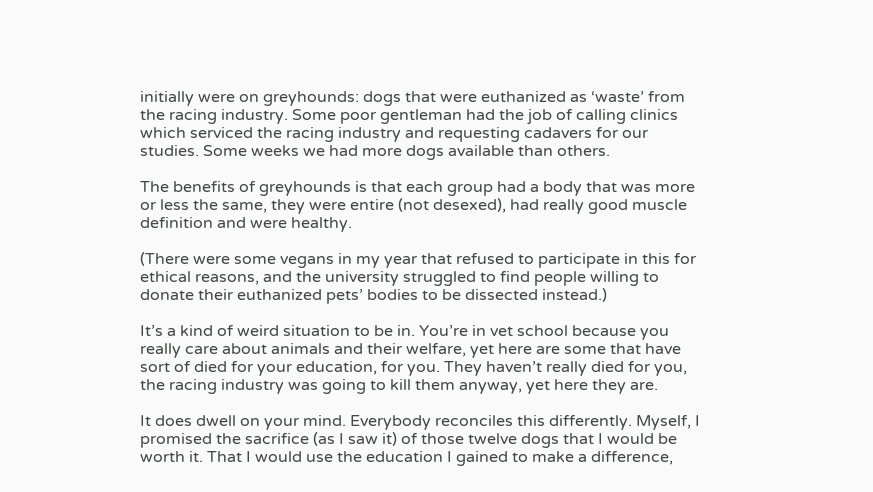initially were on greyhounds: dogs that were euthanized as ‘waste’ from the racing industry. Some poor gentleman had the job of calling clinics which serviced the racing industry and requesting cadavers for our studies. Some weeks we had more dogs available than others.

The benefits of greyhounds is that each group had a body that was more or less the same, they were entire (not desexed), had really good muscle definition and were healthy.

(There were some vegans in my year that refused to participate in this for ethical reasons, and the university struggled to find people willing to donate their euthanized pets’ bodies to be dissected instead.)

It’s a kind of weird situation to be in. You’re in vet school because you really care about animals and their welfare, yet here are some that have sort of died for your education, for you. They haven’t really died for you, the racing industry was going to kill them anyway, yet here they are.

It does dwell on your mind. Everybody reconciles this differently. Myself, I promised the sacrifice (as I saw it) of those twelve dogs that I would be worth it. That I would use the education I gained to make a difference,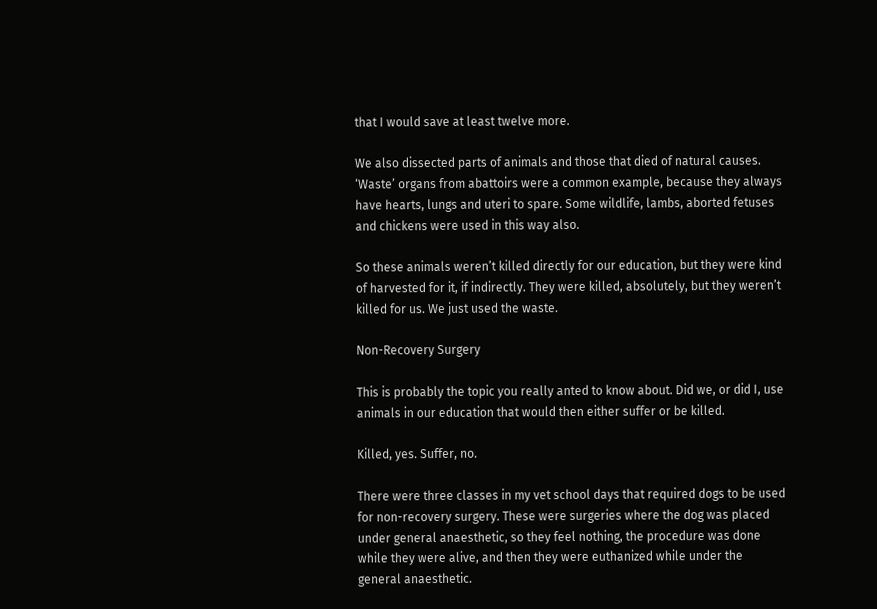that I would save at least twelve more.

We also dissected parts of animals and those that died of natural causes. ‘Waste’ organs from abattoirs were a common example, because they always have hearts, lungs and uteri to spare. Some wildlife, lambs, aborted fetuses and chickens were used in this way also.

So these animals weren’t killed directly for our education, but they were kind of harvested for it, if indirectly. They were killed, absolutely, but they weren’t killed for us. We just used the waste.

Non-Recovery Surgery

This is probably the topic you really anted to know about. Did we, or did I, use animals in our education that would then either suffer or be killed.

Killed, yes. Suffer, no.

There were three classes in my vet school days that required dogs to be used for non-recovery surgery. These were surgeries where the dog was placed under general anaesthetic, so they feel nothing, the procedure was done while they were alive, and then they were euthanized while under the general anaesthetic.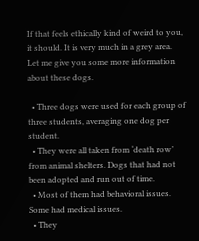If that feels ethically kind of weird to you, it should. It is very much in a grey area. Let me give you some more information about these dogs.

  • Three dogs were used for each group of three students, averaging one dog per student.
  • They were all taken from ‘death row’ from animal shelters. Dogs that had not been adopted and run out of time.
  • Most of them had behavioral issues. Some had medical issues.
  • They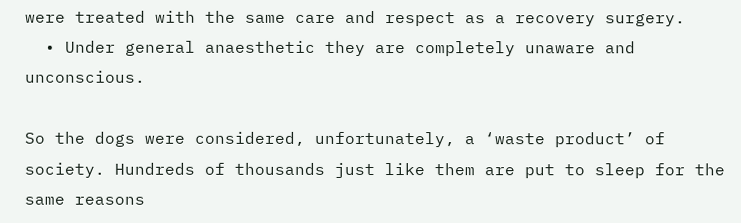were treated with the same care and respect as a recovery surgery.
  • Under general anaesthetic they are completely unaware and unconscious.

So the dogs were considered, unfortunately, a ‘waste product’ of society. Hundreds of thousands just like them are put to sleep for the same reasons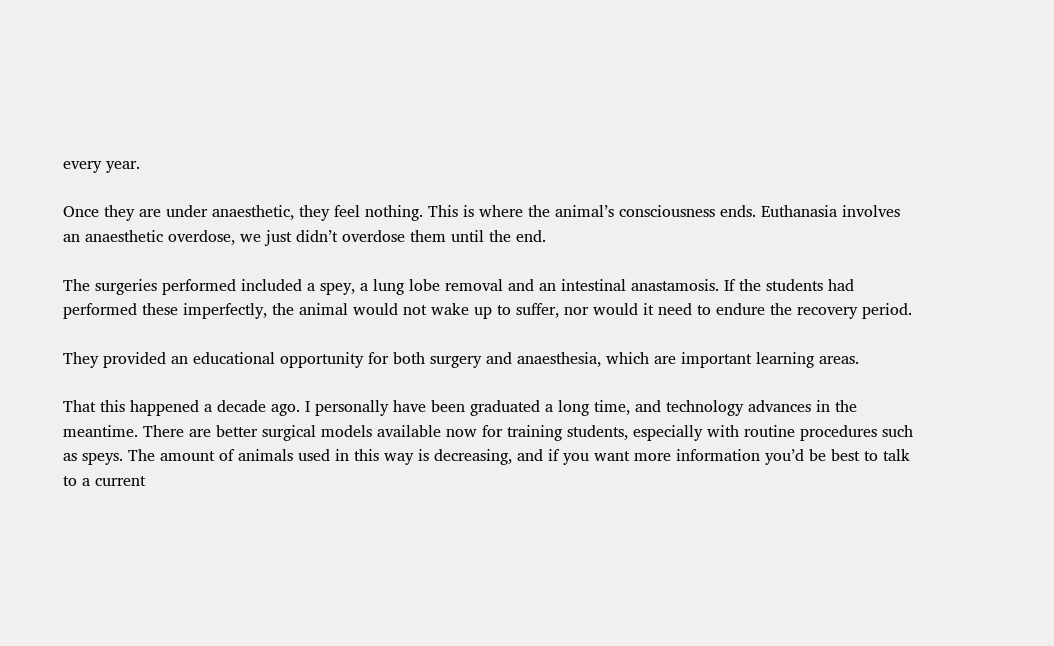every year.

Once they are under anaesthetic, they feel nothing. This is where the animal’s consciousness ends. Euthanasia involves an anaesthetic overdose, we just didn’t overdose them until the end.

The surgeries performed included a spey, a lung lobe removal and an intestinal anastamosis. If the students had performed these imperfectly, the animal would not wake up to suffer, nor would it need to endure the recovery period.

They provided an educational opportunity for both surgery and anaesthesia, which are important learning areas.

That this happened a decade ago. I personally have been graduated a long time, and technology advances in the meantime. There are better surgical models available now for training students, especially with routine procedures such as speys. The amount of animals used in this way is decreasing, and if you want more information you’d be best to talk to a current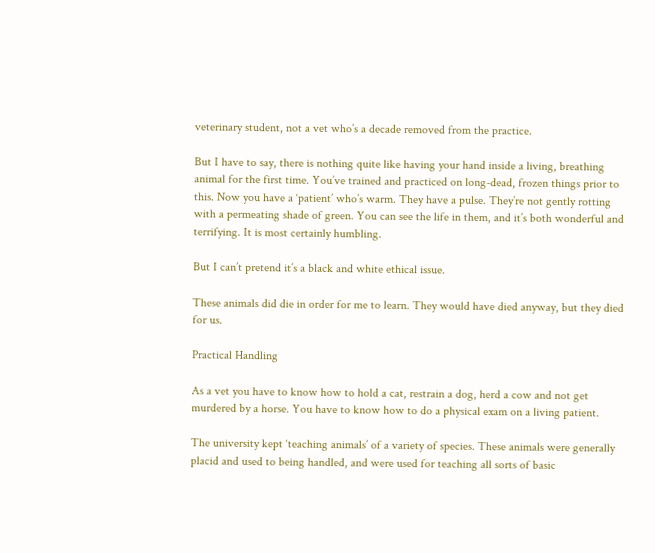veterinary student, not a vet who’s a decade removed from the practice.

But I have to say, there is nothing quite like having your hand inside a living, breathing animal for the first time. You’ve trained and practiced on long-dead, frozen things prior to this. Now you have a ‘patient’ who’s warm. They have a pulse. They’re not gently rotting with a permeating shade of green. You can see the life in them, and it’s both wonderful and terrifying. It is most certainly humbling.

But I can’t pretend it’s a black and white ethical issue.

These animals did die in order for me to learn. They would have died anyway, but they died for us.

Practical Handling

As a vet you have to know how to hold a cat, restrain a dog, herd a cow and not get murdered by a horse. You have to know how to do a physical exam on a living patient.

The university kept ‘teaching animals’ of a variety of species. These animals were generally placid and used to being handled, and were used for teaching all sorts of basic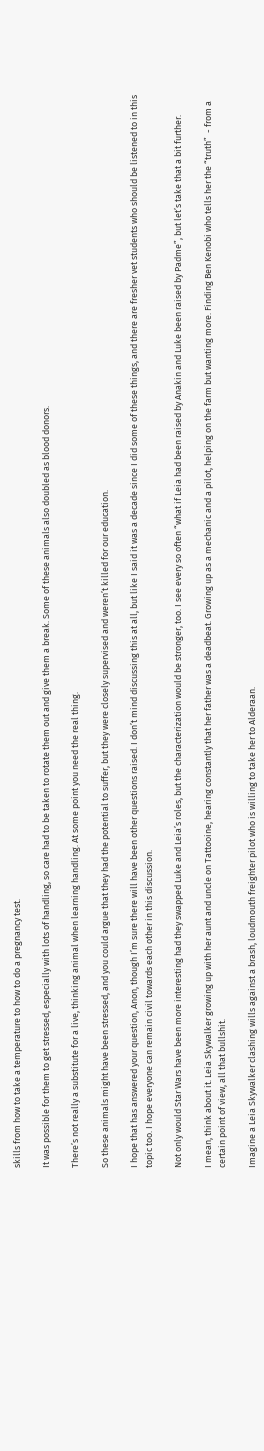skills from how to take a temperature to how to do a pregnancy test.

It was possible for them to get stressed, especially with lots of handling, so care had to be taken to rotate them out and give them a break. Some of these animals also doubled as blood donors.

There’s not really a substitute for a live, thinking animal when learning handling. At some point you need the real thing.

So these animals might have been stressed, and you could argue that they had the potential to suffer, but they were closely supervised and weren’t killed for our education.

I hope that has answered your question, Anon, though I’m sure there will have been other questions raised. I don’t mind discussing this at all, but like I said it was a decade since I did some of these things, and there are fresher vet students who should be listened to in this topic too. I hope everyone can remain civil towards each other in this discussion.

Not only would Star Wars have been more interesting had they swapped Luke and Leia’s roles, but the characterization would be stronger, too. I see every so often “what if Leia had been raised by Anakin and Luke been raised by Padme”, but let’s take that a bit further.

I mean, think about it. Leia Skywalker growing up with her aunt and uncle on Tattooine, hearing constantly that her father was a deadbeat. Growing up as a mechanic and a pilot, helping on the farm but wanting more. Finding Ben Kenobi who tells her the “truth”  - from a certain point of view, all that bullshit.

Imagine a Leia Skywalker clashing wills against a brash, loudmouth freighter pilot who is willing to take her to Alderaan.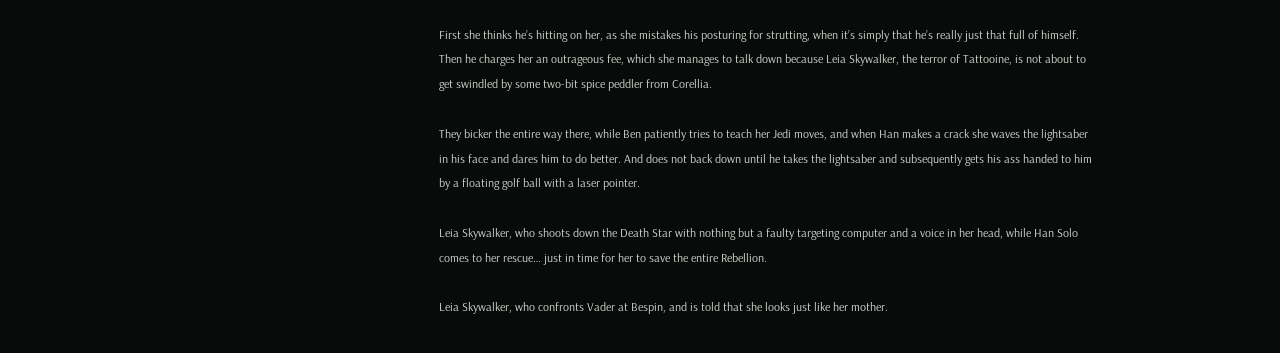First she thinks he’s hitting on her, as she mistakes his posturing for strutting, when it’s simply that he’s really just that full of himself. Then he charges her an outrageous fee, which she manages to talk down because Leia Skywalker, the terror of Tattooine, is not about to get swindled by some two-bit spice peddler from Corellia.

They bicker the entire way there, while Ben patiently tries to teach her Jedi moves, and when Han makes a crack she waves the lightsaber in his face and dares him to do better. And does not back down until he takes the lightsaber and subsequently gets his ass handed to him by a floating golf ball with a laser pointer.

Leia Skywalker, who shoots down the Death Star with nothing but a faulty targeting computer and a voice in her head, while Han Solo comes to her rescue… just in time for her to save the entire Rebellion.

Leia Skywalker, who confronts Vader at Bespin, and is told that she looks just like her mother.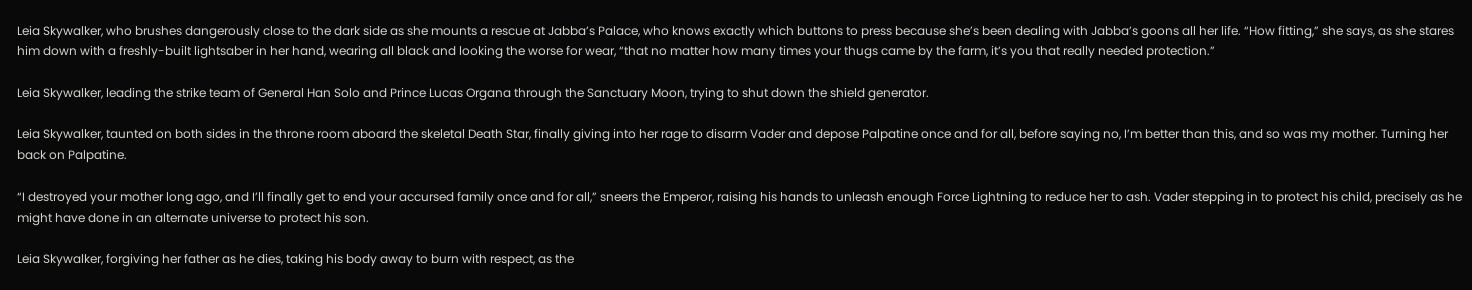Leia Skywalker, who brushes dangerously close to the dark side as she mounts a rescue at Jabba’s Palace, who knows exactly which buttons to press because she’s been dealing with Jabba’s goons all her life. “How fitting,” she says, as she stares him down with a freshly-built lightsaber in her hand, wearing all black and looking the worse for wear, “that no matter how many times your thugs came by the farm, it’s you that really needed protection.”

Leia Skywalker, leading the strike team of General Han Solo and Prince Lucas Organa through the Sanctuary Moon, trying to shut down the shield generator.

Leia Skywalker, taunted on both sides in the throne room aboard the skeletal Death Star, finally giving into her rage to disarm Vader and depose Palpatine once and for all, before saying no, I’m better than this, and so was my mother. Turning her back on Palpatine.

“I destroyed your mother long ago, and I’ll finally get to end your accursed family once and for all,” sneers the Emperor, raising his hands to unleash enough Force Lightning to reduce her to ash. Vader stepping in to protect his child, precisely as he might have done in an alternate universe to protect his son.

Leia Skywalker, forgiving her father as he dies, taking his body away to burn with respect, as the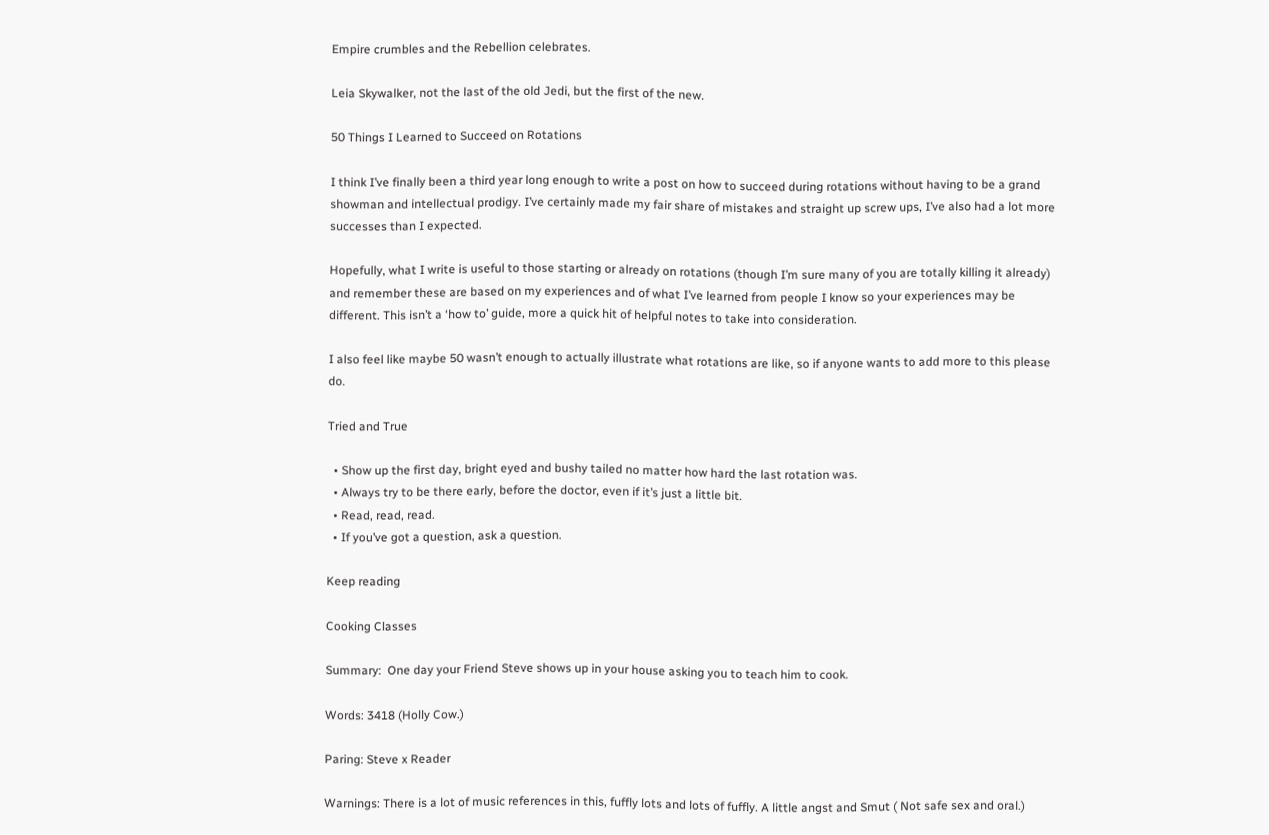Empire crumbles and the Rebellion celebrates.

Leia Skywalker, not the last of the old Jedi, but the first of the new.

50 Things I Learned to Succeed on Rotations

I think I’ve finally been a third year long enough to write a post on how to succeed during rotations without having to be a grand showman and intellectual prodigy. I’ve certainly made my fair share of mistakes and straight up screw ups, I’ve also had a lot more successes than I expected.

Hopefully, what I write is useful to those starting or already on rotations (though I’m sure many of you are totally killing it already) and remember these are based on my experiences and of what I’ve learned from people I know so your experiences may be different. This isn’t a ‘how to’ guide, more a quick hit of helpful notes to take into consideration.

I also feel like maybe 50 wasn’t enough to actually illustrate what rotations are like, so if anyone wants to add more to this please do.

Tried and True

  • Show up the first day, bright eyed and bushy tailed no matter how hard the last rotation was.
  • Always try to be there early, before the doctor, even if it’s just a little bit.
  • Read, read, read.
  • If you’ve got a question, ask a question.

Keep reading

Cooking Classes

Summary:  One day your Friend Steve shows up in your house asking you to teach him to cook.

Words: 3418 (Holly Cow.)

Paring: Steve x Reader

Warnings: There is a lot of music references in this, fuffly lots and lots of fuffly. A little angst and Smut ( Not safe sex and oral.)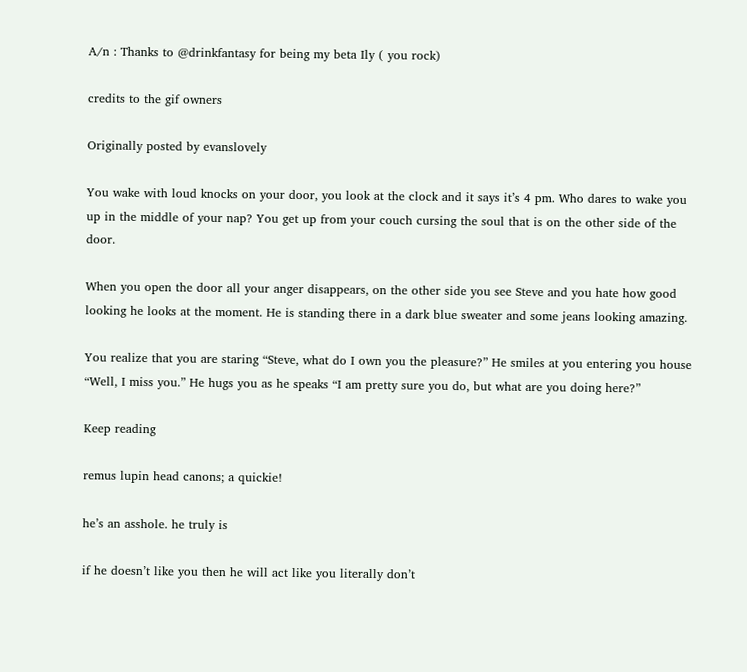A/n : Thanks to @drinkfantasy for being my beta Ily ( you rock)

credits to the gif owners

Originally posted by evanslovely

You wake with loud knocks on your door, you look at the clock and it says it’s 4 pm. Who dares to wake you up in the middle of your nap? You get up from your couch cursing the soul that is on the other side of the door.

When you open the door all your anger disappears, on the other side you see Steve and you hate how good looking he looks at the moment. He is standing there in a dark blue sweater and some jeans looking amazing.

You realize that you are staring “Steve, what do I own you the pleasure?” He smiles at you entering you house “Well, I miss you.” He hugs you as he speaks “I am pretty sure you do, but what are you doing here?”

Keep reading

remus lupin head canons; a quickie!

he’s an asshole. he truly is

if he doesn’t like you then he will act like you literally don’t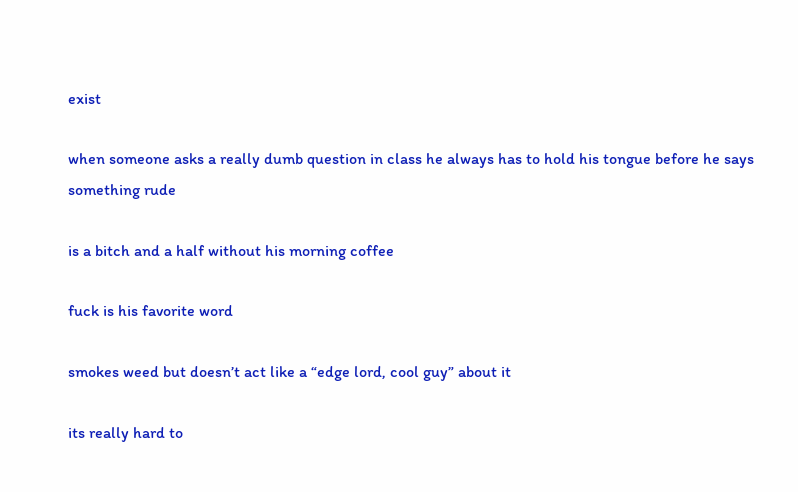exist

when someone asks a really dumb question in class he always has to hold his tongue before he says something rude

is a bitch and a half without his morning coffee

fuck is his favorite word

smokes weed but doesn’t act like a “edge lord, cool guy” about it

its really hard to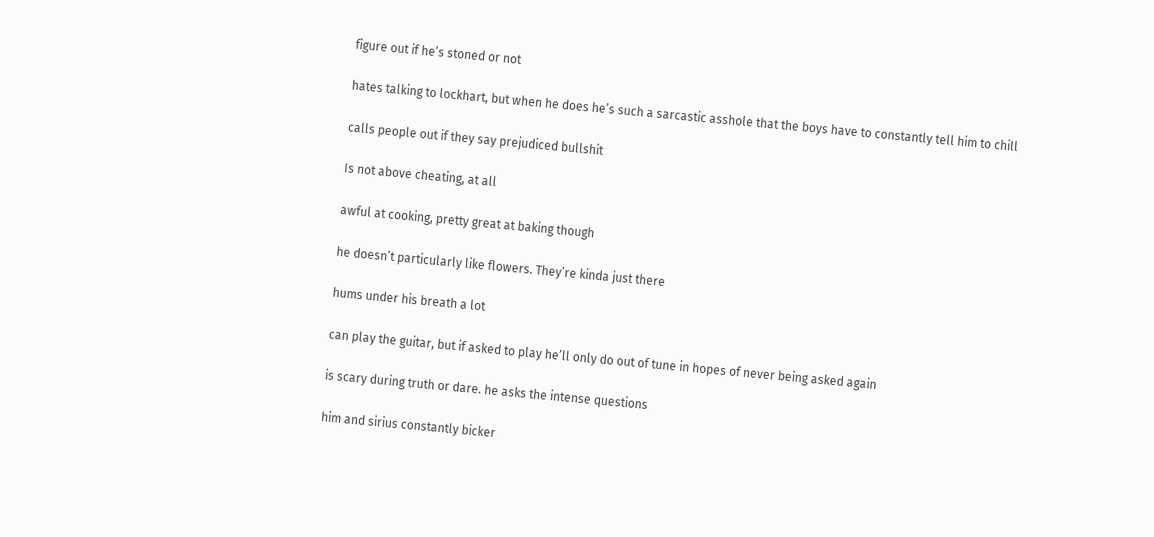figure out if he’s stoned or not

hates talking to lockhart, but when he does he’s such a sarcastic asshole that the boys have to constantly tell him to chill

calls people out if they say prejudiced bullshit

Is not above cheating, at all

awful at cooking, pretty great at baking though

he doesn’t particularly like flowers. They’re kinda just there

hums under his breath a lot

can play the guitar, but if asked to play he’ll only do out of tune in hopes of never being asked again

is scary during truth or dare. he asks the intense questions

him and sirius constantly bicker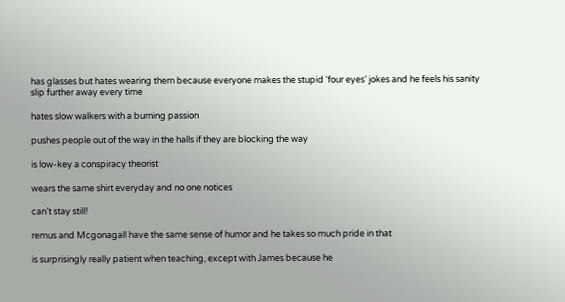has glasses but hates wearing them because everyone makes the stupid ‘four eyes’ jokes and he feels his sanity slip further away every time

hates slow walkers with a burning passion

pushes people out of the way in the halls if they are blocking the way

is low-key a conspiracy theorist

wears the same shirt everyday and no one notices

can’t stay still!

remus and Mcgonagall have the same sense of humor and he takes so much pride in that

is surprisingly really patient when teaching, except with James because he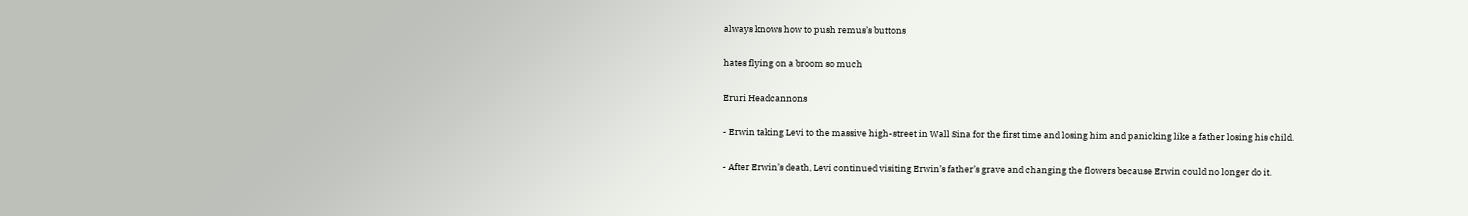always knows how to push remus’s buttons

hates flying on a broom so much

Eruri Headcannons

- Erwin taking Levi to the massive high-street in Wall Sina for the first time and losing him and panicking like a father losing his child.

- After Erwin’s death, Levi continued visiting Erwin’s father’s grave and changing the flowers because Erwin could no longer do it.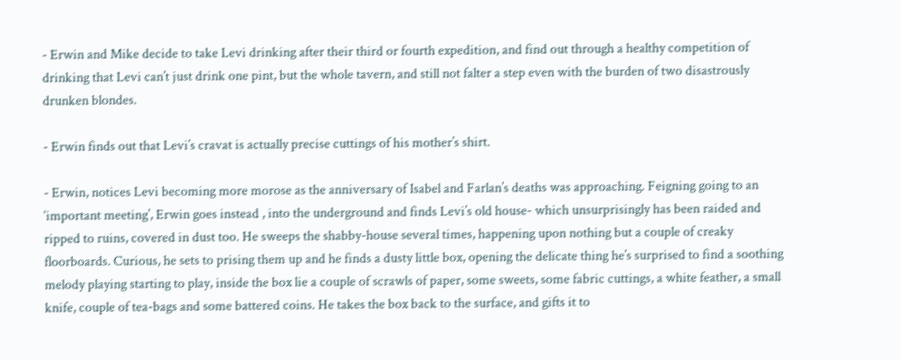- Erwin and Mike decide to take Levi drinking after their third or fourth expedition, and find out through a healthy competition of drinking that Levi can’t just drink one pint, but the whole tavern, and still not falter a step even with the burden of two disastrously drunken blondes.

- Erwin finds out that Levi’s cravat is actually precise cuttings of his mother’s shirt.

- Erwin, notices Levi becoming more morose as the anniversary of Isabel and Farlan’s deaths was approaching. Feigning going to an ‘important meeting’, Erwin goes instead , into the underground and finds Levi’s old house- which unsurprisingly has been raided and ripped to ruins, covered in dust too. He sweeps the shabby-house several times, happening upon nothing but a couple of creaky floorboards. Curious, he sets to prising them up and he finds a dusty little box, opening the delicate thing he’s surprised to find a soothing melody playing starting to play, inside the box lie a couple of scrawls of paper, some sweets, some fabric cuttings, a white feather, a small knife, couple of tea-bags and some battered coins. He takes the box back to the surface, and gifts it to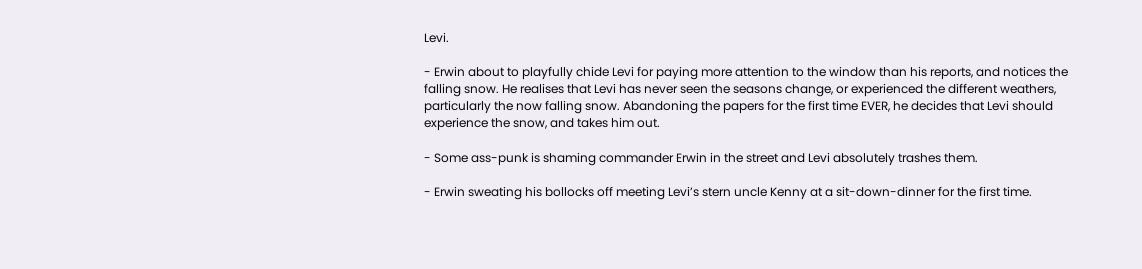Levi.

- Erwin about to playfully chide Levi for paying more attention to the window than his reports, and notices the falling snow. He realises that Levi has never seen the seasons change, or experienced the different weathers, particularly the now falling snow. Abandoning the papers for the first time EVER, he decides that Levi should experience the snow, and takes him out.

- Some ass-punk is shaming commander Erwin in the street and Levi absolutely trashes them.

- Erwin sweating his bollocks off meeting Levi’s stern uncle Kenny at a sit-down-dinner for the first time.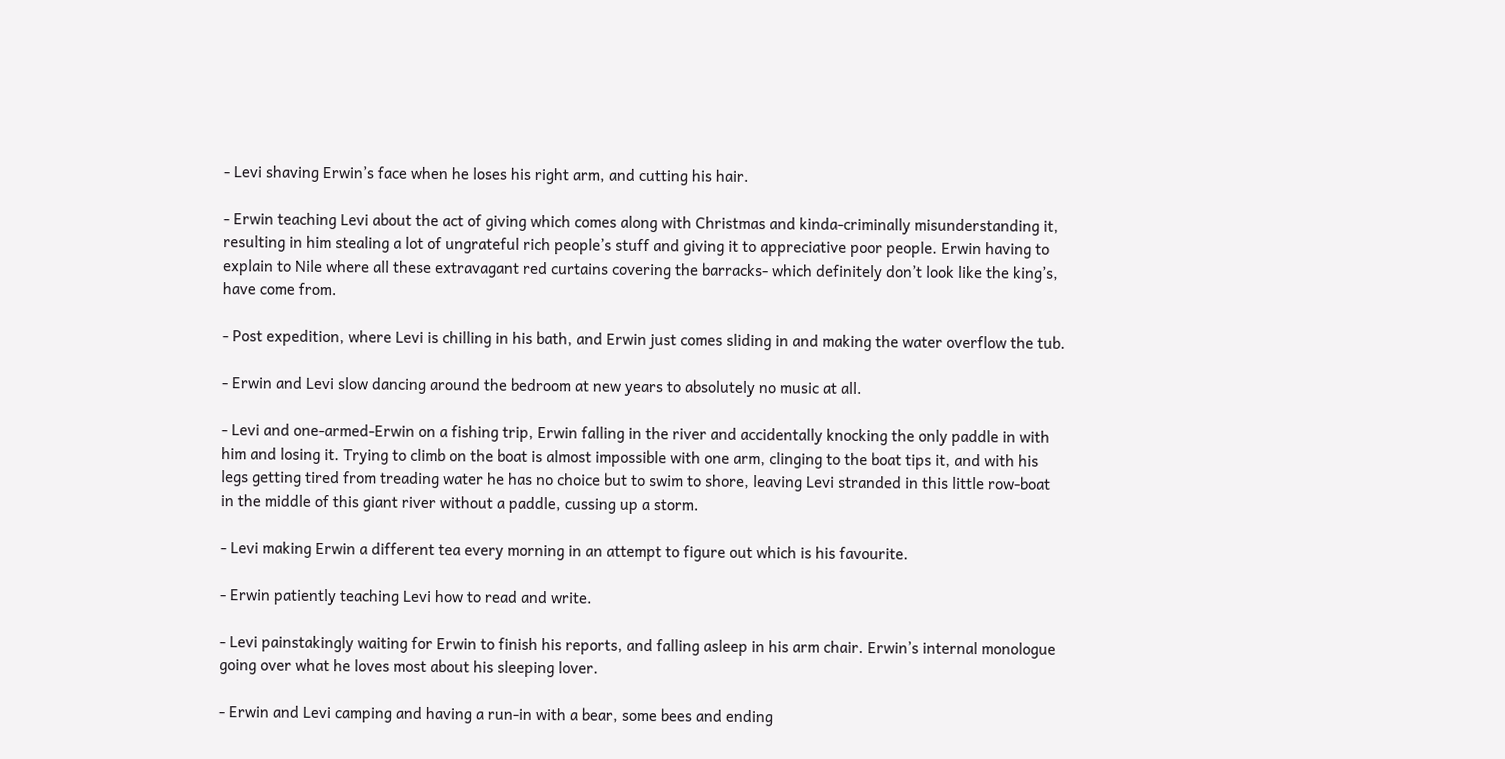- Levi shaving Erwin’s face when he loses his right arm, and cutting his hair.

- Erwin teaching Levi about the act of giving which comes along with Christmas and kinda-criminally misunderstanding it, resulting in him stealing a lot of ungrateful rich people’s stuff and giving it to appreciative poor people. Erwin having to explain to Nile where all these extravagant red curtains covering the barracks- which definitely don’t look like the king’s, have come from.

- Post expedition, where Levi is chilling in his bath, and Erwin just comes sliding in and making the water overflow the tub.

- Erwin and Levi slow dancing around the bedroom at new years to absolutely no music at all.

- Levi and one-armed-Erwin on a fishing trip, Erwin falling in the river and accidentally knocking the only paddle in with him and losing it. Trying to climb on the boat is almost impossible with one arm, clinging to the boat tips it, and with his legs getting tired from treading water he has no choice but to swim to shore, leaving Levi stranded in this little row-boat in the middle of this giant river without a paddle, cussing up a storm.

- Levi making Erwin a different tea every morning in an attempt to figure out which is his favourite.

- Erwin patiently teaching Levi how to read and write.

- Levi painstakingly waiting for Erwin to finish his reports, and falling asleep in his arm chair. Erwin’s internal monologue going over what he loves most about his sleeping lover.

- Erwin and Levi camping and having a run-in with a bear, some bees and ending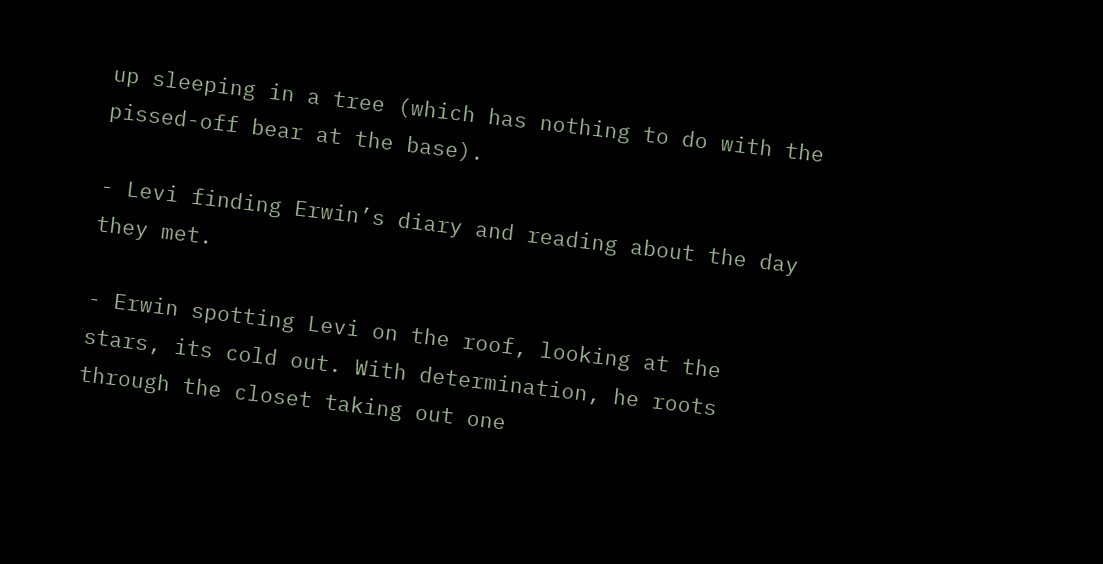up sleeping in a tree (which has nothing to do with the pissed-off bear at the base).

- Levi finding Erwin’s diary and reading about the day they met.

- Erwin spotting Levi on the roof, looking at the stars, its cold out. With determination, he roots through the closet taking out one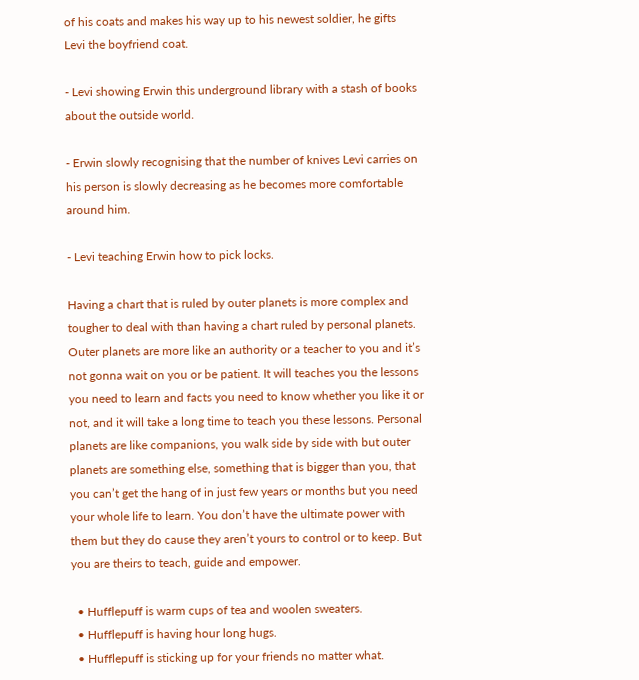of his coats and makes his way up to his newest soldier, he gifts Levi the boyfriend coat.

- Levi showing Erwin this underground library with a stash of books about the outside world.

- Erwin slowly recognising that the number of knives Levi carries on his person is slowly decreasing as he becomes more comfortable around him.

- Levi teaching Erwin how to pick locks.

Having a chart that is ruled by outer planets is more complex and tougher to deal with than having a chart ruled by personal planets. Outer planets are more like an authority or a teacher to you and it’s not gonna wait on you or be patient. It will teaches you the lessons you need to learn and facts you need to know whether you like it or not, and it will take a long time to teach you these lessons. Personal planets are like companions, you walk side by side with but outer planets are something else, something that is bigger than you, that you can’t get the hang of in just few years or months but you need your whole life to learn. You don’t have the ultimate power with them but they do cause they aren’t yours to control or to keep. But you are theirs to teach, guide and empower.

  • Hufflepuff is warm cups of tea and woolen sweaters.
  • Hufflepuff is having hour long hugs.
  • Hufflepuff is sticking up for your friends no matter what.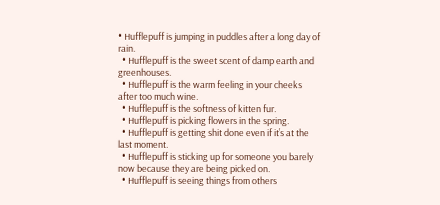• Hufflepuff is jumping in puddles after a long day of rain.
  • Hufflepuff is the sweet scent of damp earth and greenhouses.
  • Hufflepuff is the warm feeling in your cheeks after too much wine.
  • Hufflepuff is the softness of kitten fur.
  • Hufflepuff is picking flowers in the spring.
  • Hufflepuff is getting shit done even if it’s at the last moment.
  • Hufflepuff is sticking up for someone you barely now because they are being picked on.
  • Hufflepuff is seeing things from others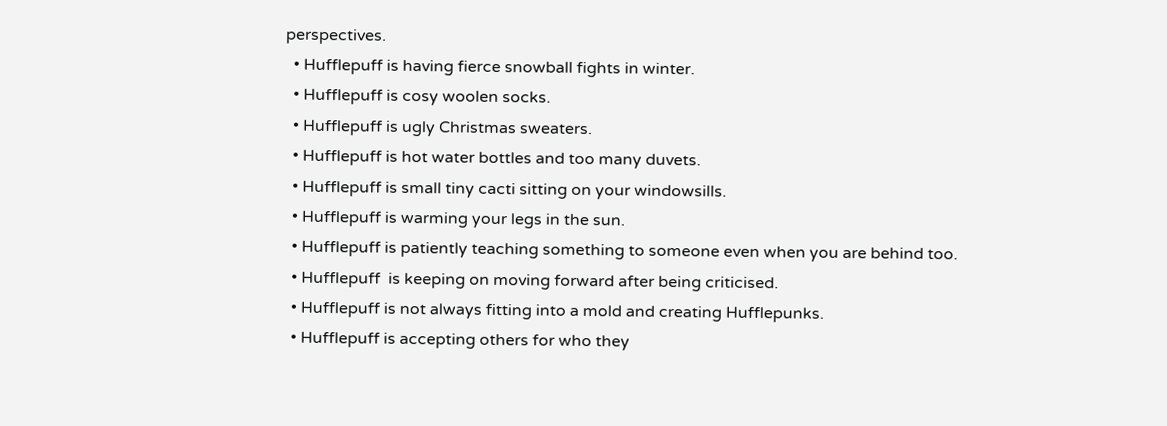perspectives.
  • Hufflepuff is having fierce snowball fights in winter.
  • Hufflepuff is cosy woolen socks.
  • Hufflepuff is ugly Christmas sweaters.
  • Hufflepuff is hot water bottles and too many duvets.
  • Hufflepuff is small tiny cacti sitting on your windowsills.
  • Hufflepuff is warming your legs in the sun.
  • Hufflepuff is patiently teaching something to someone even when you are behind too.
  • Hufflepuff  is keeping on moving forward after being criticised.
  • Hufflepuff is not always fitting into a mold and creating Hufflepunks.
  • Hufflepuff is accepting others for who they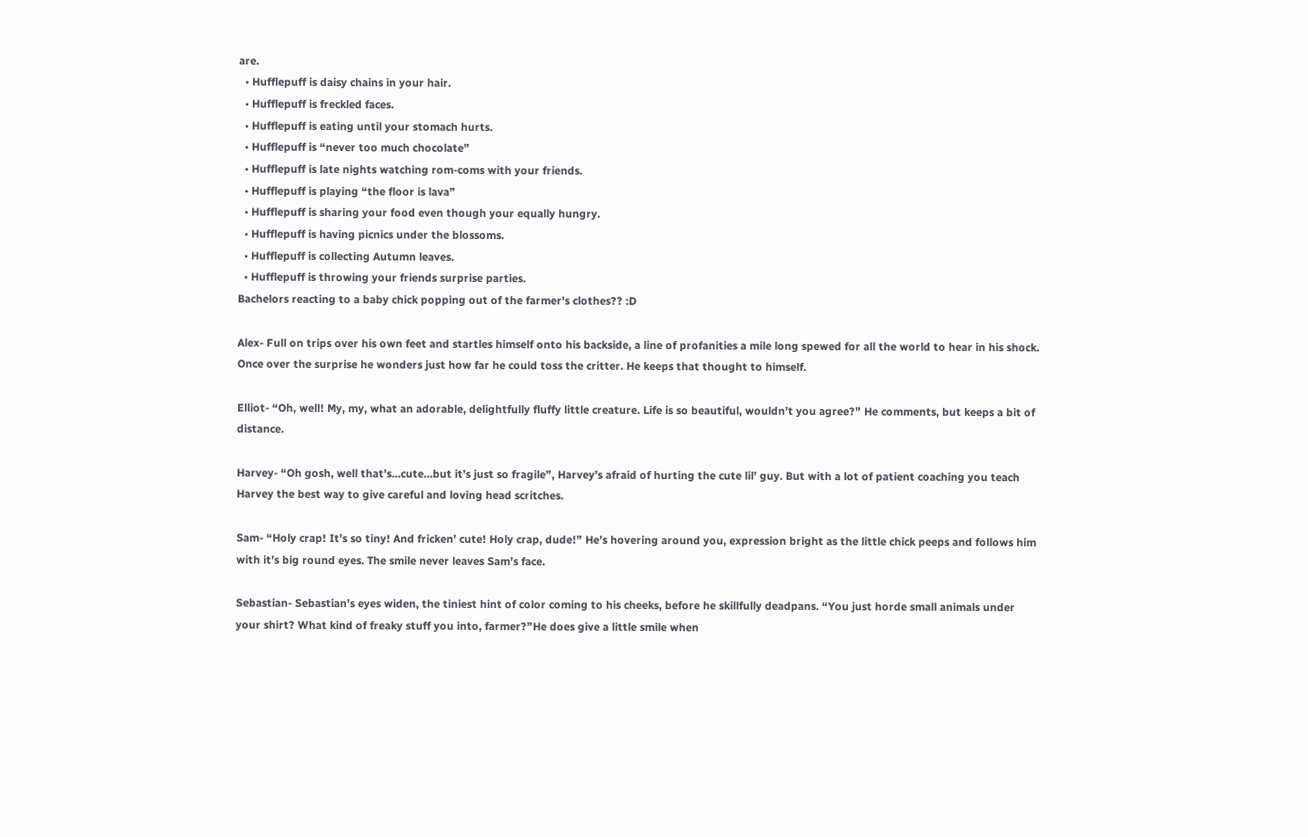are.
  • Hufflepuff is daisy chains in your hair.
  • Hufflepuff is freckled faces.
  • Hufflepuff is eating until your stomach hurts.
  • Hufflepuff is “never too much chocolate”
  • Hufflepuff is late nights watching rom-coms with your friends.
  • Hufflepuff is playing “the floor is lava”
  • Hufflepuff is sharing your food even though your equally hungry.
  • Hufflepuff is having picnics under the blossoms.
  • Hufflepuff is collecting Autumn leaves.
  • Hufflepuff is throwing your friends surprise parties.
Bachelors reacting to a baby chick popping out of the farmer's clothes?? :D

Alex- Full on trips over his own feet and startles himself onto his backside, a line of profanities a mile long spewed for all the world to hear in his shock. Once over the surprise he wonders just how far he could toss the critter. He keeps that thought to himself.

Elliot- “Oh, well! My, my, what an adorable, delightfully fluffy little creature. Life is so beautiful, wouldn’t you agree?” He comments, but keeps a bit of distance.

Harvey- “Oh gosh, well that’s…cute…but it’s just so fragile”, Harvey’s afraid of hurting the cute lil’ guy. But with a lot of patient coaching you teach Harvey the best way to give careful and loving head scritches.

Sam- “Holy crap! It’s so tiny! And fricken’ cute! Holy crap, dude!” He’s hovering around you, expression bright as the little chick peeps and follows him with it’s big round eyes. The smile never leaves Sam’s face.

Sebastian- Sebastian’s eyes widen, the tiniest hint of color coming to his cheeks, before he skillfully deadpans. “You just horde small animals under your shirt? What kind of freaky stuff you into, farmer?”He does give a little smile when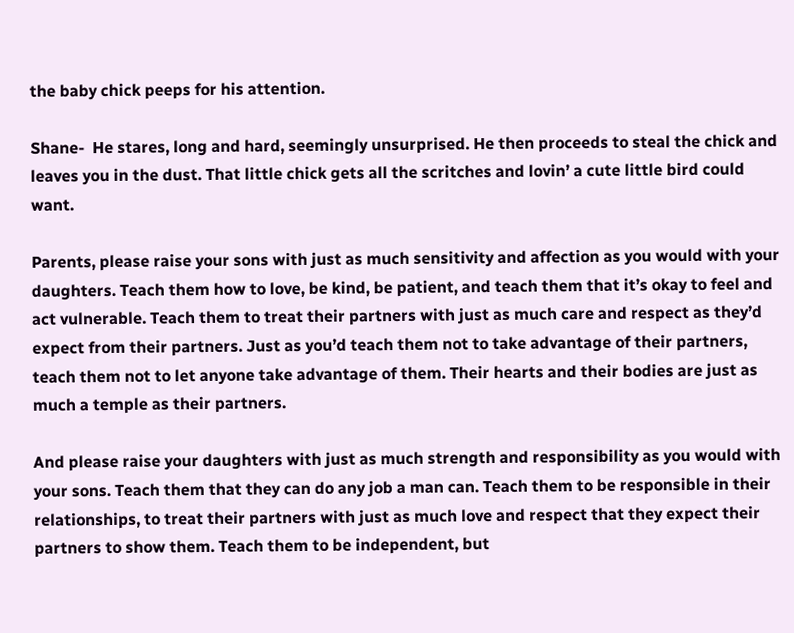the baby chick peeps for his attention.

Shane-  He stares, long and hard, seemingly unsurprised. He then proceeds to steal the chick and leaves you in the dust. That little chick gets all the scritches and lovin’ a cute little bird could want.

Parents, please raise your sons with just as much sensitivity and affection as you would with your daughters. Teach them how to love, be kind, be patient, and teach them that it’s okay to feel and act vulnerable. Teach them to treat their partners with just as much care and respect as they’d expect from their partners. Just as you’d teach them not to take advantage of their partners, teach them not to let anyone take advantage of them. Their hearts and their bodies are just as much a temple as their partners.

And please raise your daughters with just as much strength and responsibility as you would with your sons. Teach them that they can do any job a man can. Teach them to be responsible in their relationships, to treat their partners with just as much love and respect that they expect their partners to show them. Teach them to be independent, but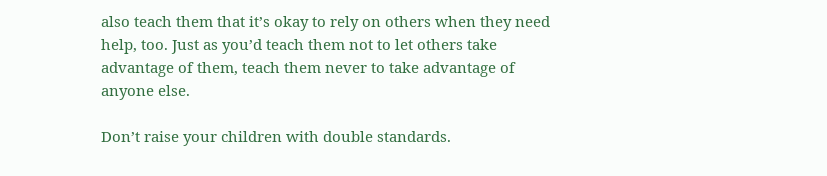also teach them that it’s okay to rely on others when they need help, too. Just as you’d teach them not to let others take advantage of them, teach them never to take advantage of anyone else.

Don’t raise your children with double standards.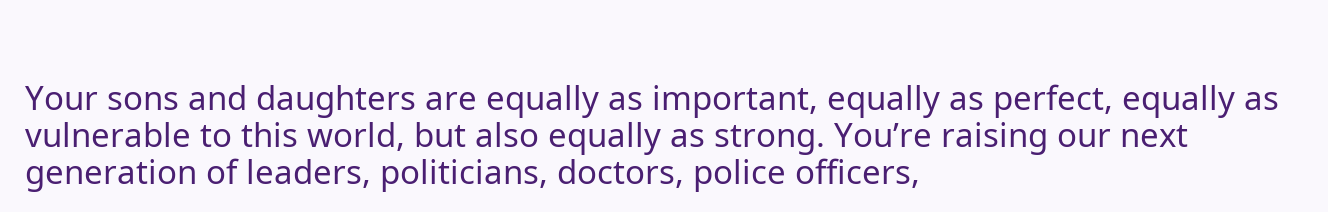Your sons and daughters are equally as important, equally as perfect, equally as vulnerable to this world, but also equally as strong. You’re raising our next generation of leaders, politicians, doctors, police officers,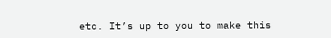etc. It’s up to you to make this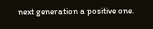next generation a positive one.